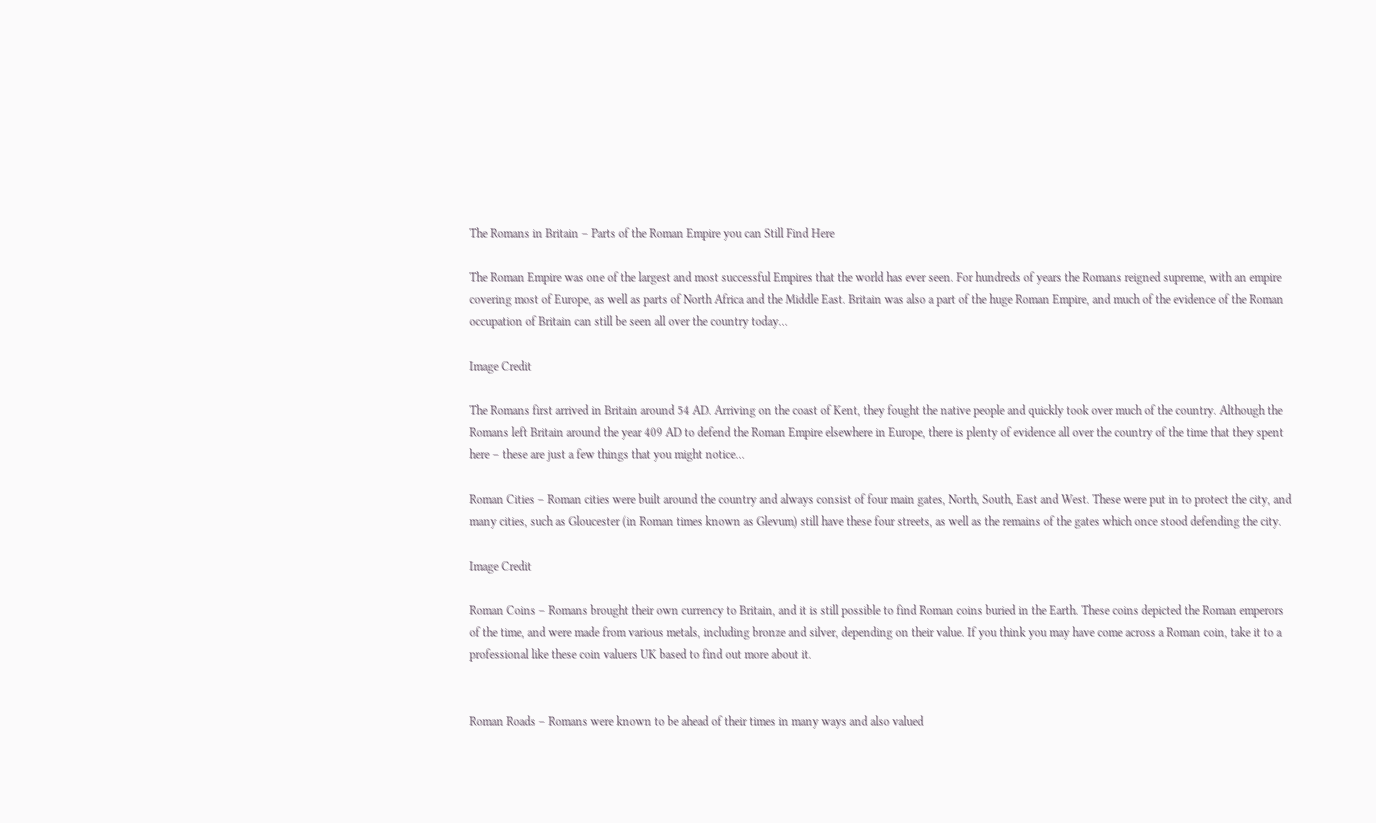The Romans in Britain – Parts of the Roman Empire you can Still Find Here

The Roman Empire was one of the largest and most successful Empires that the world has ever seen. For hundreds of years the Romans reigned supreme, with an empire covering most of Europe, as well as parts of North Africa and the Middle East. Britain was also a part of the huge Roman Empire, and much of the evidence of the Roman occupation of Britain can still be seen all over the country today…

Image Credit

The Romans first arrived in Britain around 54 AD. Arriving on the coast of Kent, they fought the native people and quickly took over much of the country. Although the Romans left Britain around the year 409 AD to defend the Roman Empire elsewhere in Europe, there is plenty of evidence all over the country of the time that they spent here – these are just a few things that you might notice…

Roman Cities – Roman cities were built around the country and always consist of four main gates, North, South, East and West. These were put in to protect the city, and many cities, such as Gloucester (in Roman times known as Glevum) still have these four streets, as well as the remains of the gates which once stood defending the city.

Image Credit

Roman Coins – Romans brought their own currency to Britain, and it is still possible to find Roman coins buried in the Earth. These coins depicted the Roman emperors of the time, and were made from various metals, including bronze and silver, depending on their value. If you think you may have come across a Roman coin, take it to a professional like these coin valuers UK based to find out more about it.


Roman Roads – Romans were known to be ahead of their times in many ways and also valued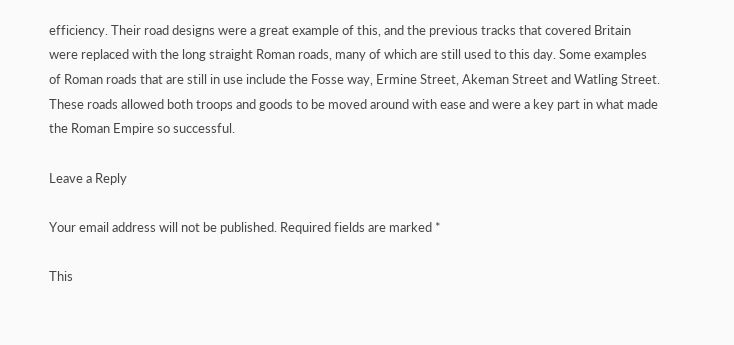efficiency. Their road designs were a great example of this, and the previous tracks that covered Britain were replaced with the long straight Roman roads, many of which are still used to this day. Some examples of Roman roads that are still in use include the Fosse way, Ermine Street, Akeman Street and Watling Street. These roads allowed both troops and goods to be moved around with ease and were a key part in what made the Roman Empire so successful.

Leave a Reply

Your email address will not be published. Required fields are marked *

This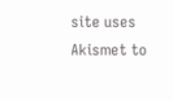site uses Akismet to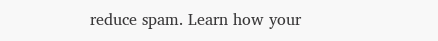reduce spam. Learn how your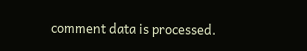comment data is processed.